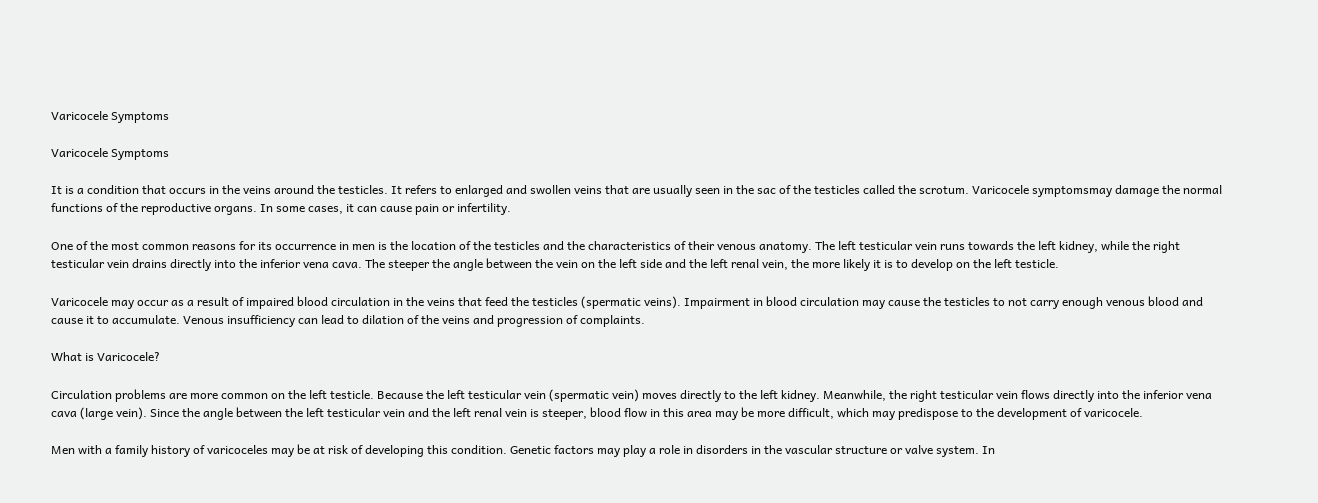Varicocele Symptoms

Varicocele Symptoms

It is a condition that occurs in the veins around the testicles. It refers to enlarged and swollen veins that are usually seen in the sac of the testicles called the scrotum. Varicocele symptomsmay damage the normal functions of the reproductive organs. In some cases, it can cause pain or infertility.

One of the most common reasons for its occurrence in men is the location of the testicles and the characteristics of their venous anatomy. The left testicular vein runs towards the left kidney, while the right testicular vein drains directly into the inferior vena cava. The steeper the angle between the vein on the left side and the left renal vein, the more likely it is to develop on the left testicle.

Varicocele may occur as a result of impaired blood circulation in the veins that feed the testicles (spermatic veins). Impairment in blood circulation may cause the testicles to not carry enough venous blood and cause it to accumulate. Venous insufficiency can lead to dilation of the veins and progression of complaints.

What is Varicocele?

Circulation problems are more common on the left testicle. Because the left testicular vein (spermatic vein) moves directly to the left kidney. Meanwhile, the right testicular vein flows directly into the inferior vena cava (large vein). Since the angle between the left testicular vein and the left renal vein is steeper, blood flow in this area may be more difficult, which may predispose to the development of varicocele.

Men with a family history of varicoceles may be at risk of developing this condition. Genetic factors may play a role in disorders in the vascular structure or valve system. In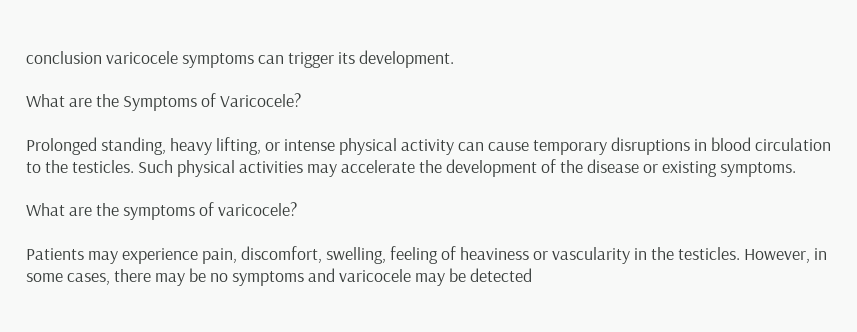conclusion varicocele symptoms can trigger its development.

What are the Symptoms of Varicocele?

Prolonged standing, heavy lifting, or intense physical activity can cause temporary disruptions in blood circulation to the testicles. Such physical activities may accelerate the development of the disease or existing symptoms.

What are the symptoms of varicocele?

Patients may experience pain, discomfort, swelling, feeling of heaviness or vascularity in the testicles. However, in some cases, there may be no symptoms and varicocele may be detected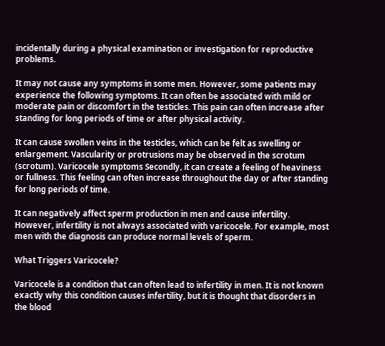incidentally during a physical examination or investigation for reproductive problems.

It may not cause any symptoms in some men. However, some patients may experience the following symptoms. It can often be associated with mild or moderate pain or discomfort in the testicles. This pain can often increase after standing for long periods of time or after physical activity.

It can cause swollen veins in the testicles, which can be felt as swelling or enlargement. Vascularity or protrusions may be observed in the scrotum (scrotum). Varicocele symptoms Secondly, it can create a feeling of heaviness or fullness. This feeling can often increase throughout the day or after standing for long periods of time.

It can negatively affect sperm production in men and cause infertility. However, infertility is not always associated with varicocele. For example, most men with the diagnosis can produce normal levels of sperm.

What Triggers Varicocele?

Varicocele is a condition that can often lead to infertility in men. It is not known exactly why this condition causes infertility, but it is thought that disorders in the blood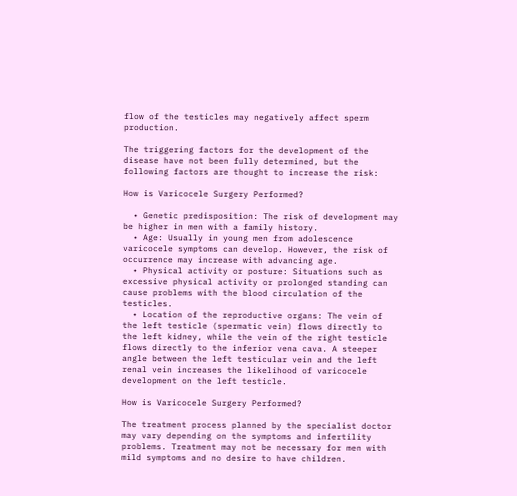flow of the testicles may negatively affect sperm production.

The triggering factors for the development of the disease have not been fully determined, but the following factors are thought to increase the risk:

How is Varicocele Surgery Performed?

  • Genetic predisposition: The risk of development may be higher in men with a family history.
  • Age: Usually in young men from adolescence varicocele symptoms can develop. However, the risk of occurrence may increase with advancing age.
  • Physical activity or posture: Situations such as excessive physical activity or prolonged standing can cause problems with the blood circulation of the testicles.
  • Location of the reproductive organs: The vein of the left testicle (spermatic vein) flows directly to the left kidney, while the vein of the right testicle flows directly to the inferior vena cava. A steeper angle between the left testicular vein and the left renal vein increases the likelihood of varicocele development on the left testicle.

How is Varicocele Surgery Performed?

The treatment process planned by the specialist doctor may vary depending on the symptoms and infertility problems. Treatment may not be necessary for men with mild symptoms and no desire to have children.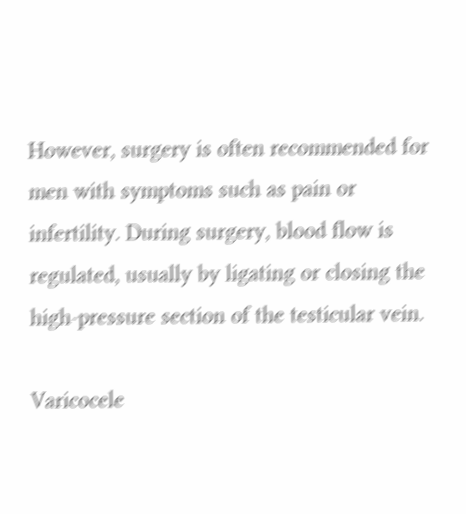However, surgery is often recommended for men with symptoms such as pain or infertility. During surgery, blood flow is regulated, usually by ligating or closing the high-pressure section of the testicular vein.

Varicocele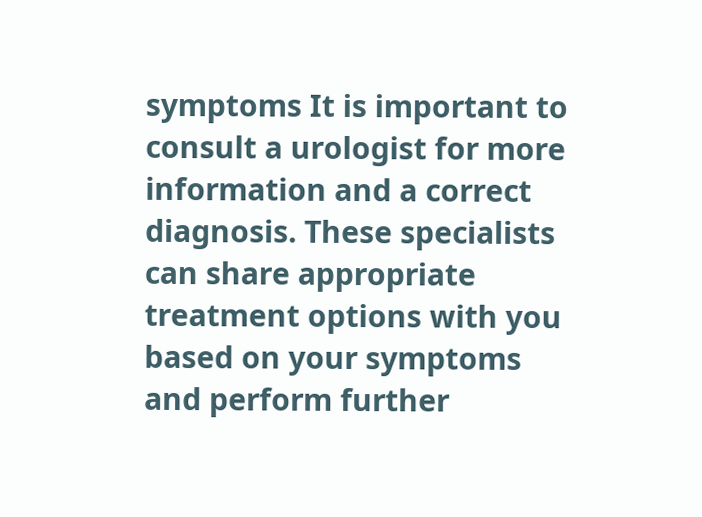symptoms It is important to consult a urologist for more information and a correct diagnosis. These specialists can share appropriate treatment options with you based on your symptoms and perform further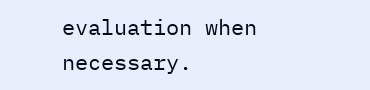evaluation when necessary.